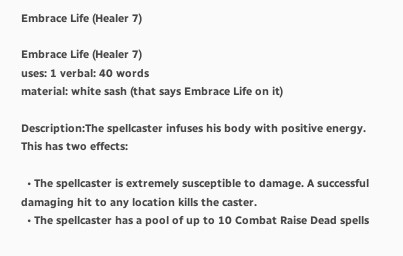Embrace Life (Healer 7)

Embrace Life (Healer 7)
uses: 1 verbal: 40 words
material: white sash (that says Embrace Life on it)

Description:The spellcaster infuses his body with positive energy. This has two effects:

  • The spellcaster is extremely susceptible to damage. A successful damaging hit to any location kills the caster.
  • The spellcaster has a pool of up to 10 Combat Raise Dead spells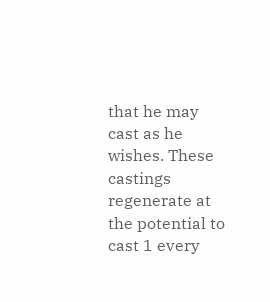that he may cast as he wishes. These castings regenerate at the potential to cast 1 every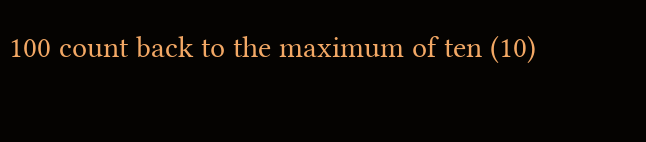100 count back to the maximum of ten (10)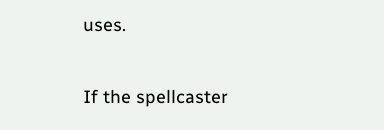uses.

If the spellcaster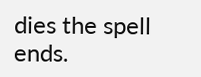dies the spell ends.